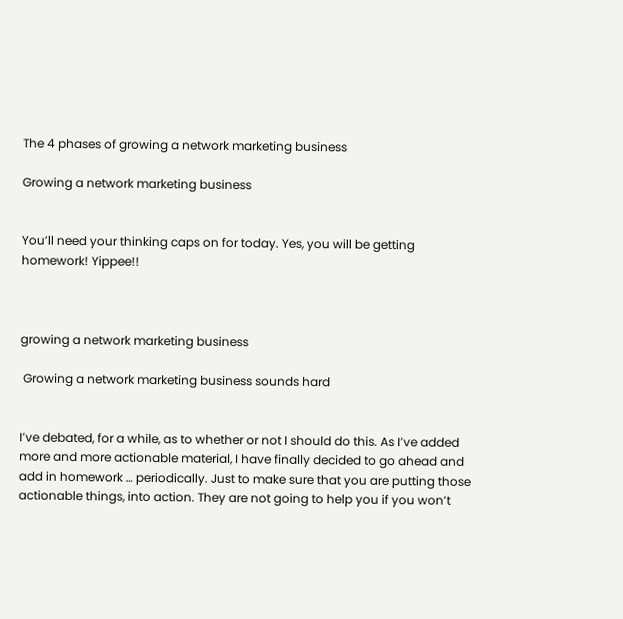The 4 phases of growing a network marketing business

Growing a network marketing business


You’ll need your thinking caps on for today. Yes, you will be getting homework! Yippee!!



growing a network marketing business

 Growing a network marketing business sounds hard


I’ve debated, for a while, as to whether or not I should do this. As I’ve added more and more actionable material, I have finally decided to go ahead and add in homework … periodically. Just to make sure that you are putting those actionable things, into action. They are not going to help you if you won’t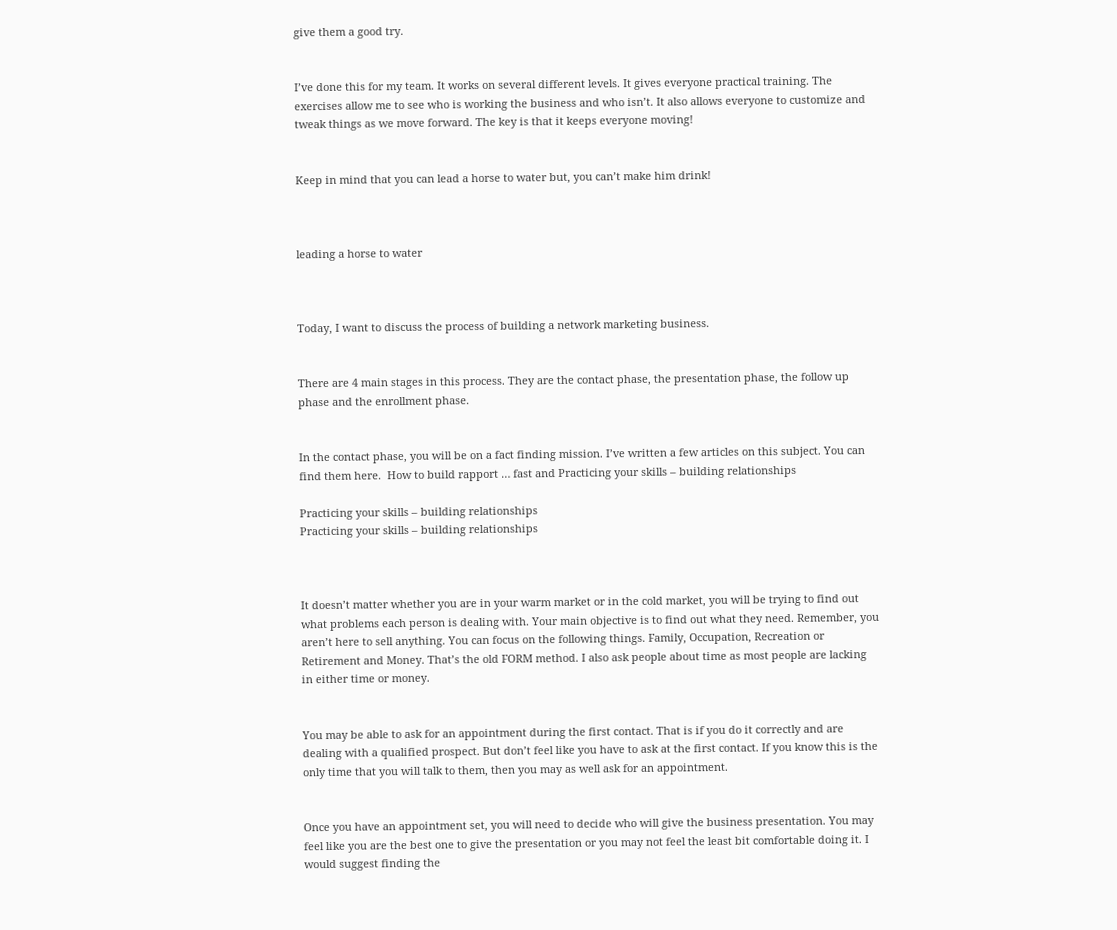give them a good try.


I’ve done this for my team. It works on several different levels. It gives everyone practical training. The exercises allow me to see who is working the business and who isn’t. It also allows everyone to customize and tweak things as we move forward. The key is that it keeps everyone moving!


Keep in mind that you can lead a horse to water but, you can’t make him drink!



leading a horse to water



Today, I want to discuss the process of building a network marketing business.


There are 4 main stages in this process. They are the contact phase, the presentation phase, the follow up phase and the enrollment phase.


In the contact phase, you will be on a fact finding mission. I’ve written a few articles on this subject. You can find them here.  How to build rapport … fast and Practicing your skills – building relationships

Practicing your skills – building relationships
Practicing your skills – building relationships



It doesn’t matter whether you are in your warm market or in the cold market, you will be trying to find out what problems each person is dealing with. Your main objective is to find out what they need. Remember, you aren’t here to sell anything. You can focus on the following things. Family, Occupation, Recreation or Retirement and Money. That’s the old FORM method. I also ask people about time as most people are lacking in either time or money.


You may be able to ask for an appointment during the first contact. That is if you do it correctly and are dealing with a qualified prospect. But don’t feel like you have to ask at the first contact. If you know this is the only time that you will talk to them, then you may as well ask for an appointment.


Once you have an appointment set, you will need to decide who will give the business presentation. You may feel like you are the best one to give the presentation or you may not feel the least bit comfortable doing it. I would suggest finding the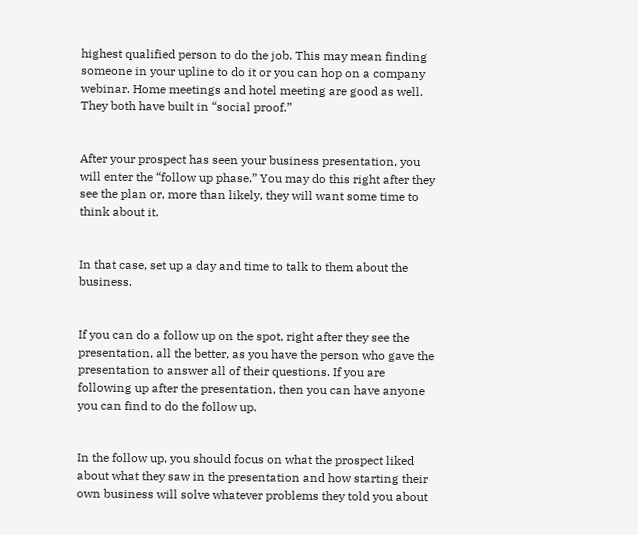highest qualified person to do the job. This may mean finding someone in your upline to do it or you can hop on a company webinar. Home meetings and hotel meeting are good as well. They both have built in “social proof.”


After your prospect has seen your business presentation, you will enter the “follow up phase.” You may do this right after they see the plan or, more than likely, they will want some time to think about it.


In that case, set up a day and time to talk to them about the business.


If you can do a follow up on the spot, right after they see the presentation, all the better, as you have the person who gave the presentation to answer all of their questions. If you are following up after the presentation, then you can have anyone you can find to do the follow up.


In the follow up, you should focus on what the prospect liked about what they saw in the presentation and how starting their own business will solve whatever problems they told you about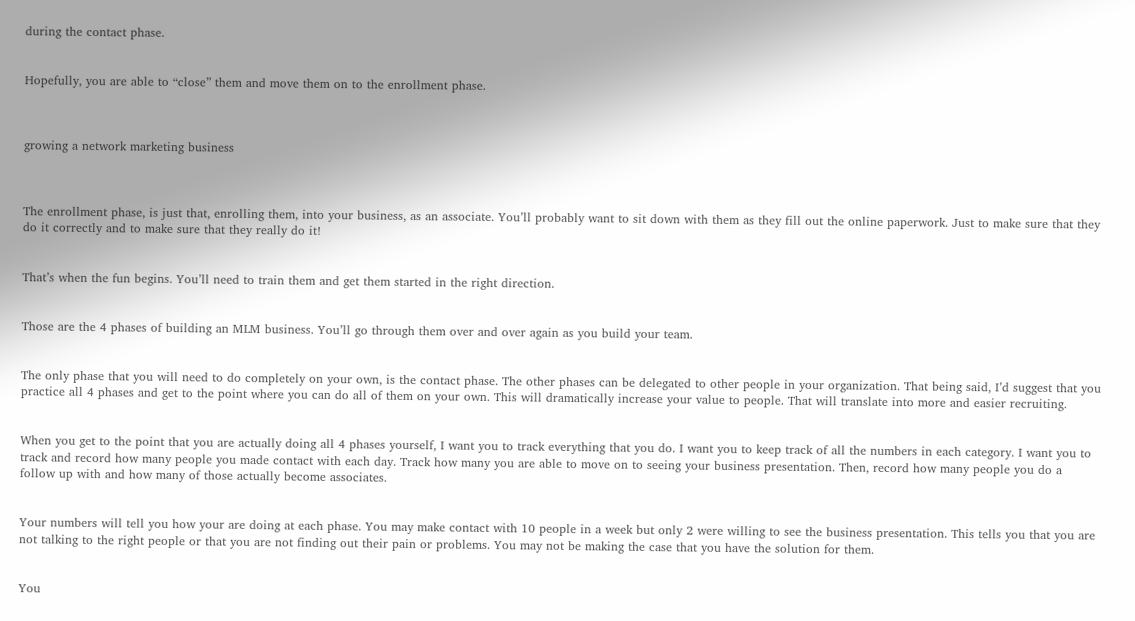during the contact phase.


Hopefully, you are able to “close” them and move them on to the enrollment phase.



growing a network marketing business



The enrollment phase, is just that, enrolling them, into your business, as an associate. You’ll probably want to sit down with them as they fill out the online paperwork. Just to make sure that they do it correctly and to make sure that they really do it!


That’s when the fun begins. You’ll need to train them and get them started in the right direction.


Those are the 4 phases of building an MLM business. You’ll go through them over and over again as you build your team.


The only phase that you will need to do completely on your own, is the contact phase. The other phases can be delegated to other people in your organization. That being said, I’d suggest that you practice all 4 phases and get to the point where you can do all of them on your own. This will dramatically increase your value to people. That will translate into more and easier recruiting.


When you get to the point that you are actually doing all 4 phases yourself, I want you to track everything that you do. I want you to keep track of all the numbers in each category. I want you to track and record how many people you made contact with each day. Track how many you are able to move on to seeing your business presentation. Then, record how many people you do a follow up with and how many of those actually become associates.


Your numbers will tell you how your are doing at each phase. You may make contact with 10 people in a week but only 2 were willing to see the business presentation. This tells you that you are not talking to the right people or that you are not finding out their pain or problems. You may not be making the case that you have the solution for them.


You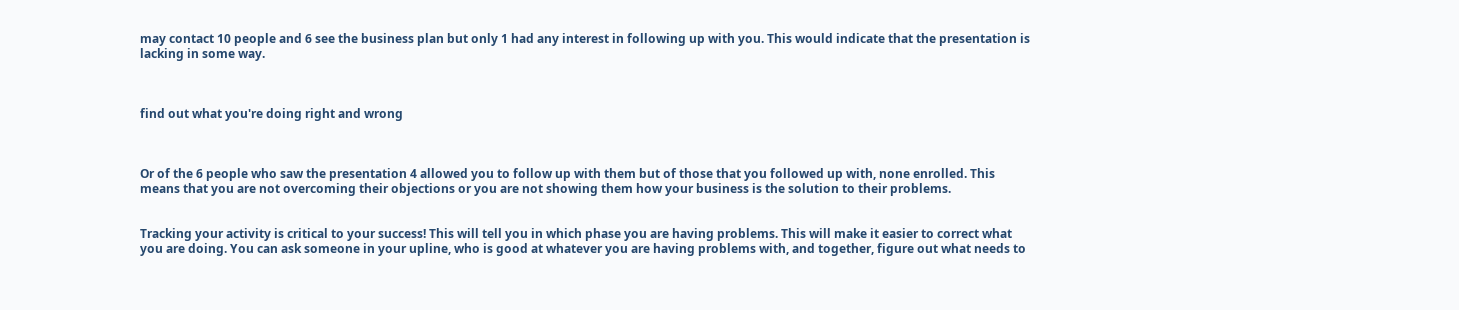may contact 10 people and 6 see the business plan but only 1 had any interest in following up with you. This would indicate that the presentation is lacking in some way.



find out what you're doing right and wrong



Or of the 6 people who saw the presentation 4 allowed you to follow up with them but of those that you followed up with, none enrolled. This means that you are not overcoming their objections or you are not showing them how your business is the solution to their problems.


Tracking your activity is critical to your success! This will tell you in which phase you are having problems. This will make it easier to correct what you are doing. You can ask someone in your upline, who is good at whatever you are having problems with, and together, figure out what needs to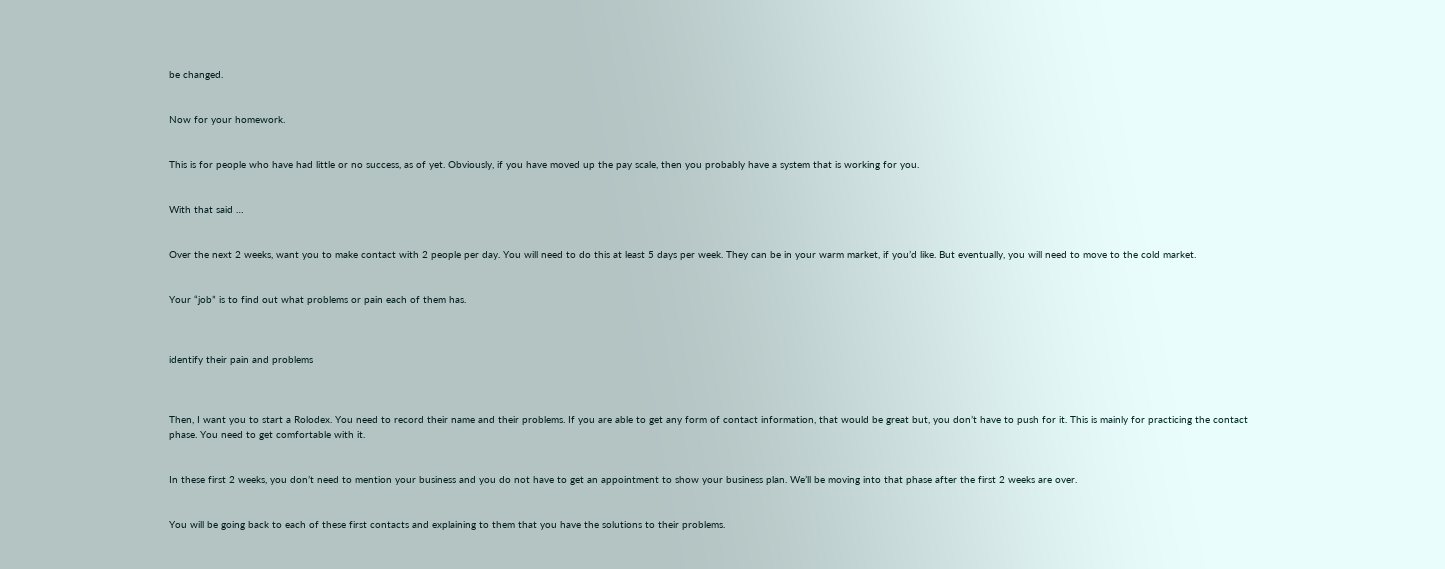be changed.


Now for your homework.


This is for people who have had little or no success, as of yet. Obviously, if you have moved up the pay scale, then you probably have a system that is working for you.


With that said …


Over the next 2 weeks, want you to make contact with 2 people per day. You will need to do this at least 5 days per week. They can be in your warm market, if you’d like. But eventually, you will need to move to the cold market.


Your “job” is to find out what problems or pain each of them has.



identify their pain and problems



Then, I want you to start a Rolodex. You need to record their name and their problems. If you are able to get any form of contact information, that would be great but, you don’t have to push for it. This is mainly for practicing the contact phase. You need to get comfortable with it.


In these first 2 weeks, you don’t need to mention your business and you do not have to get an appointment to show your business plan. We’ll be moving into that phase after the first 2 weeks are over.


You will be going back to each of these first contacts and explaining to them that you have the solutions to their problems.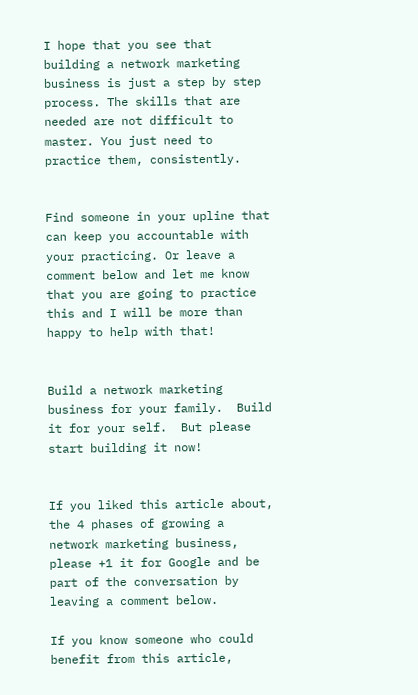I hope that you see that building a network marketing business is just a step by step process. The skills that are needed are not difficult to master. You just need to practice them, consistently.


Find someone in your upline that can keep you accountable with your practicing. Or leave a comment below and let me know that you are going to practice this and I will be more than happy to help with that!


Build a network marketing business for your family.  Build it for your self.  But please start building it now!


If you liked this article about, the 4 phases of growing a network marketing business, please +1 it for Google and be part of the conversation by leaving a comment below.

If you know someone who could benefit from this article,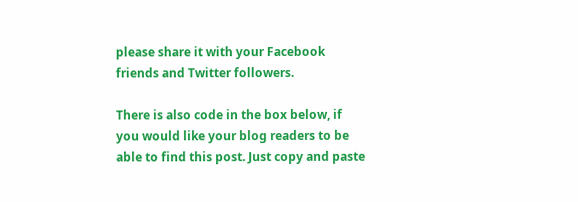please share it with your Facebook friends and Twitter followers.

There is also code in the box below, if you would like your blog readers to be able to find this post. Just copy and paste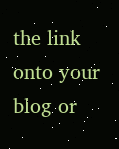the link onto your blog or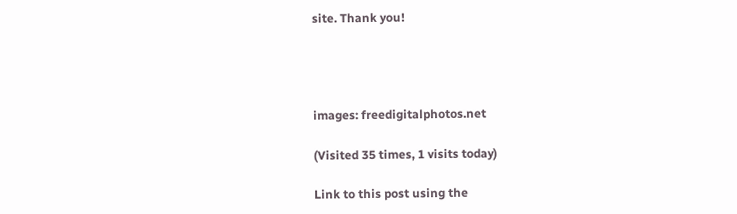site. Thank you!




images: freedigitalphotos.net

(Visited 35 times, 1 visits today)

Link to this post using the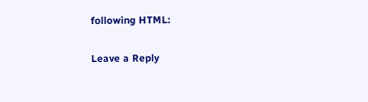following HTML:

Leave a Reply